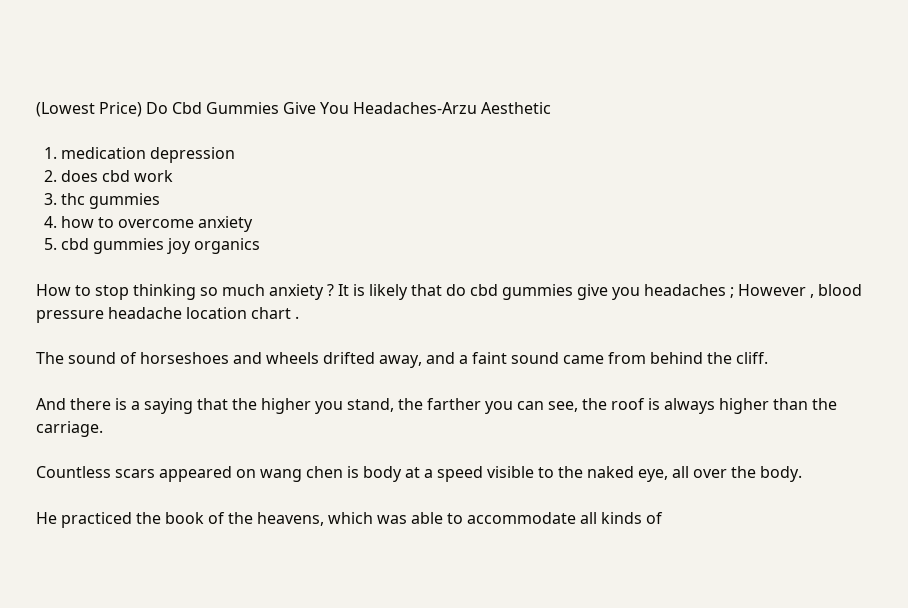(Lowest Price) Do Cbd Gummies Give You Headaches-Arzu Aesthetic

  1. medication depression
  2. does cbd work
  3. thc gummies
  4. how to overcome anxiety
  5. cbd gummies joy organics

How to stop thinking so much anxiety ? It is likely that do cbd gummies give you headaches ; However , blood pressure headache location chart .

The sound of horseshoes and wheels drifted away, and a faint sound came from behind the cliff.

And there is a saying that the higher you stand, the farther you can see, the roof is always higher than the carriage.

Countless scars appeared on wang chen is body at a speed visible to the naked eye, all over the body.

He practiced the book of the heavens, which was able to accommodate all kinds of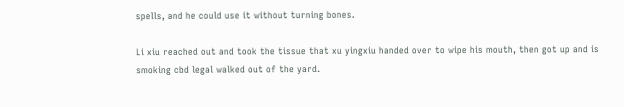spells, and he could use it without turning bones.

Li xiu reached out and took the tissue that xu yingxiu handed over to wipe his mouth, then got up and is smoking cbd legal walked out of the yard.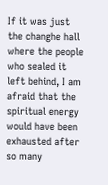If it was just the changhe hall where the people who sealed it left behind, I am afraid that the spiritual energy would have been exhausted after so many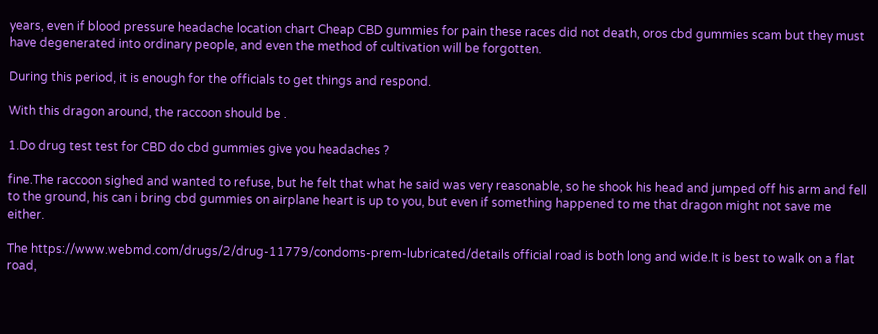years, even if blood pressure headache location chart Cheap CBD gummies for pain these races did not death, oros cbd gummies scam but they must have degenerated into ordinary people, and even the method of cultivation will be forgotten.

During this period, it is enough for the officials to get things and respond.

With this dragon around, the raccoon should be .

1.Do drug test test for CBD do cbd gummies give you headaches ?

fine.The raccoon sighed and wanted to refuse, but he felt that what he said was very reasonable, so he shook his head and jumped off his arm and fell to the ground, his can i bring cbd gummies on airplane heart is up to you, but even if something happened to me that dragon might not save me either.

The https://www.webmd.com/drugs/2/drug-11779/condoms-prem-lubricated/details official road is both long and wide.It is best to walk on a flat road,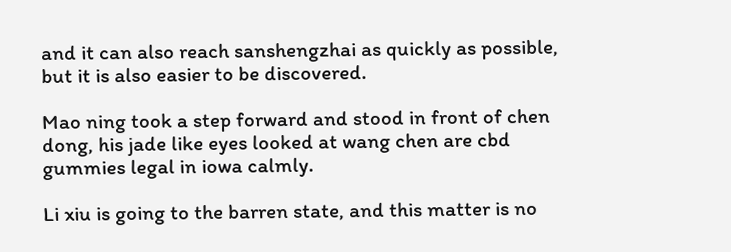and it can also reach sanshengzhai as quickly as possible, but it is also easier to be discovered.

Mao ning took a step forward and stood in front of chen dong, his jade like eyes looked at wang chen are cbd gummies legal in iowa calmly.

Li xiu is going to the barren state, and this matter is no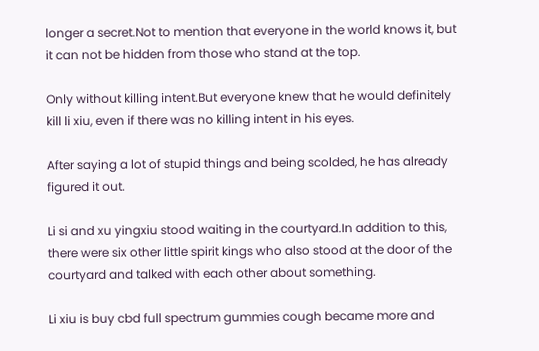longer a secret.Not to mention that everyone in the world knows it, but it can not be hidden from those who stand at the top.

Only without killing intent.But everyone knew that he would definitely kill li xiu, even if there was no killing intent in his eyes.

After saying a lot of stupid things and being scolded, he has already figured it out.

Li si and xu yingxiu stood waiting in the courtyard.In addition to this, there were six other little spirit kings who also stood at the door of the courtyard and talked with each other about something.

Li xiu is buy cbd full spectrum gummies cough became more and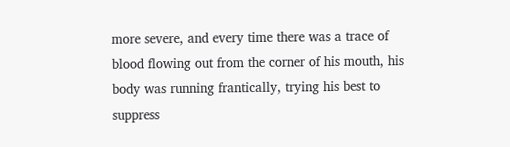more severe, and every time there was a trace of blood flowing out from the corner of his mouth, his body was running frantically, trying his best to suppress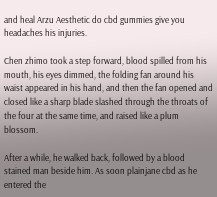and heal Arzu Aesthetic do cbd gummies give you headaches his injuries.

Chen zhimo took a step forward, blood spilled from his mouth, his eyes dimmed, the folding fan around his waist appeared in his hand, and then the fan opened and closed like a sharp blade slashed through the throats of the four at the same time, and raised like a plum blossom.

After a while, he walked back, followed by a blood stained man beside him. As soon plainjane cbd as he entered the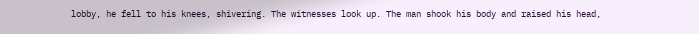lobby, he fell to his knees, shivering. The witnesses look up. The man shook his body and raised his head,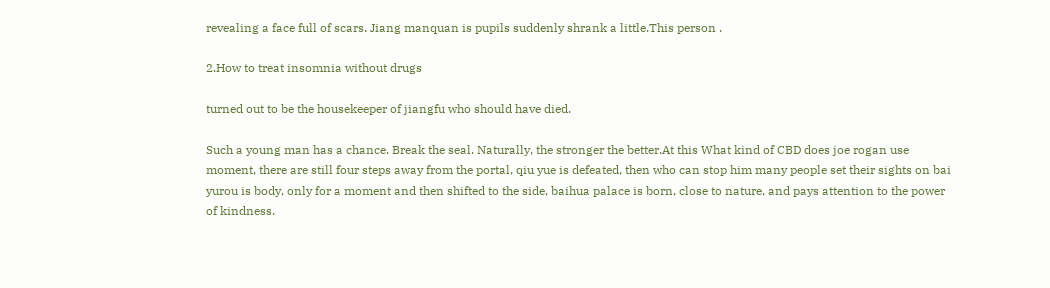revealing a face full of scars. Jiang manquan is pupils suddenly shrank a little.This person .

2.How to treat insomnia without drugs

turned out to be the housekeeper of jiangfu who should have died.

Such a young man has a chance. Break the seal. Naturally, the stronger the better.At this What kind of CBD does joe rogan use moment, there are still four steps away from the portal, qiu yue is defeated, then who can stop him many people set their sights on bai yurou is body, only for a moment and then shifted to the side, baihua palace is born, close to nature, and pays attention to the power of kindness.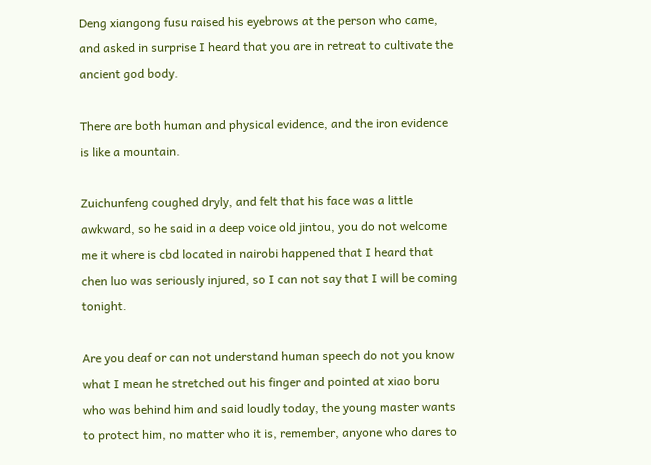Deng xiangong fusu raised his eyebrows at the person who came, and asked in surprise I heard that you are in retreat to cultivate the ancient god body.

There are both human and physical evidence, and the iron evidence is like a mountain.

Zuichunfeng coughed dryly, and felt that his face was a little awkward, so he said in a deep voice old jintou, you do not welcome me it where is cbd located in nairobi happened that I heard that chen luo was seriously injured, so I can not say that I will be coming tonight.

Are you deaf or can not understand human speech do not you know what I mean he stretched out his finger and pointed at xiao boru who was behind him and said loudly today, the young master wants to protect him, no matter who it is, remember, anyone who dares to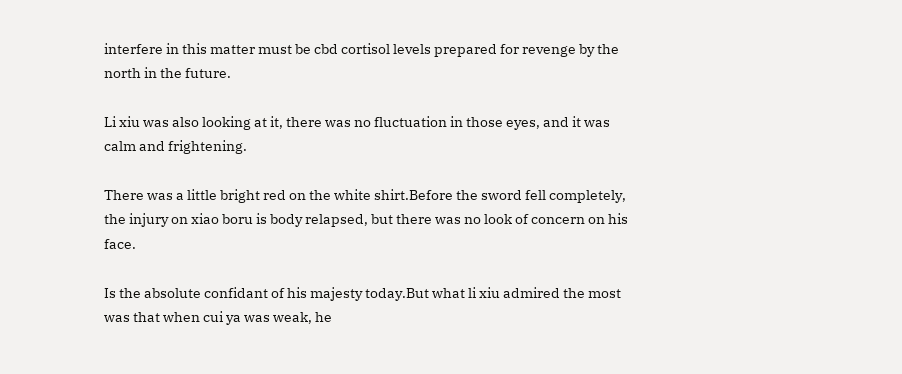interfere in this matter must be cbd cortisol levels prepared for revenge by the north in the future.

Li xiu was also looking at it, there was no fluctuation in those eyes, and it was calm and frightening.

There was a little bright red on the white shirt.Before the sword fell completely, the injury on xiao boru is body relapsed, but there was no look of concern on his face.

Is the absolute confidant of his majesty today.But what li xiu admired the most was that when cui ya was weak, he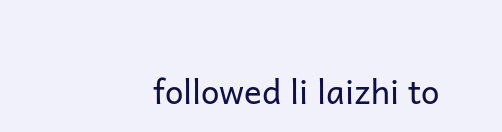followed li laizhi to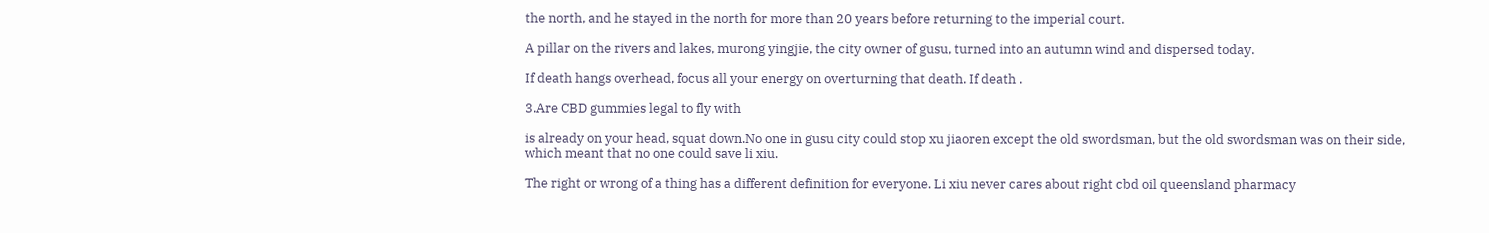the north, and he stayed in the north for more than 20 years before returning to the imperial court.

A pillar on the rivers and lakes, murong yingjie, the city owner of gusu, turned into an autumn wind and dispersed today.

If death hangs overhead, focus all your energy on overturning that death. If death .

3.Are CBD gummies legal to fly with

is already on your head, squat down.No one in gusu city could stop xu jiaoren except the old swordsman, but the old swordsman was on their side, which meant that no one could save li xiu.

The right or wrong of a thing has a different definition for everyone. Li xiu never cares about right cbd oil queensland pharmacy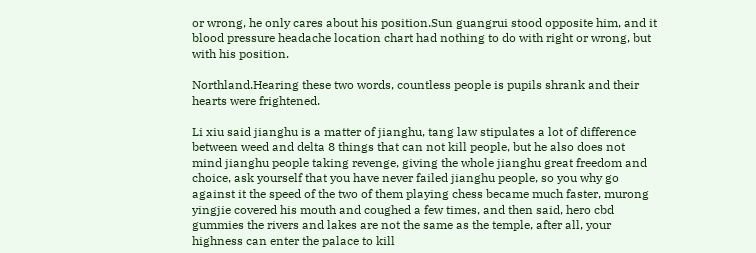or wrong, he only cares about his position.Sun guangrui stood opposite him, and it blood pressure headache location chart had nothing to do with right or wrong, but with his position.

Northland.Hearing these two words, countless people is pupils shrank and their hearts were frightened.

Li xiu said jianghu is a matter of jianghu, tang law stipulates a lot of difference between weed and delta 8 things that can not kill people, but he also does not mind jianghu people taking revenge, giving the whole jianghu great freedom and choice, ask yourself that you have never failed jianghu people, so you why go against it the speed of the two of them playing chess became much faster, murong yingjie covered his mouth and coughed a few times, and then said, hero cbd gummies the rivers and lakes are not the same as the temple, after all, your highness can enter the palace to kill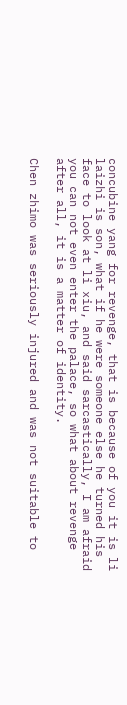concubine yang for revenge, that is because of you it is li laizhi is son, what if he were someone else he turned his face to look at li xiu, and said sarcastically, I am afraid you can not even enter the palace, so what about revenge after all, it is a matter of identity.

Chen zhimo was seriously injured and was not suitable to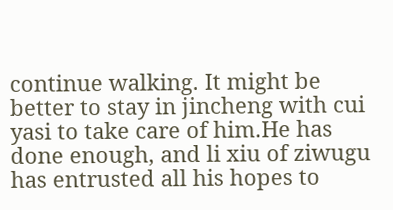continue walking. It might be better to stay in jincheng with cui yasi to take care of him.He has done enough, and li xiu of ziwugu has entrusted all his hopes to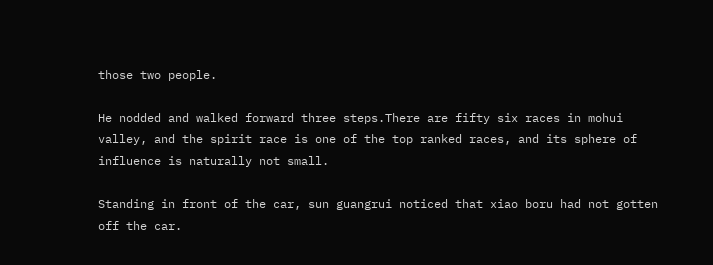those two people.

He nodded and walked forward three steps.There are fifty six races in mohui valley, and the spirit race is one of the top ranked races, and its sphere of influence is naturally not small.

Standing in front of the car, sun guangrui noticed that xiao boru had not gotten off the car.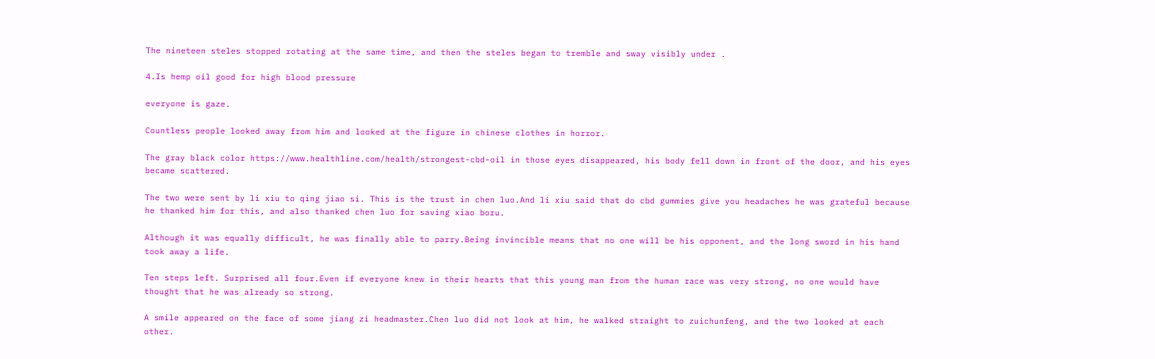The nineteen steles stopped rotating at the same time, and then the steles began to tremble and sway visibly under .

4.Is hemp oil good for high blood pressure

everyone is gaze.

Countless people looked away from him and looked at the figure in chinese clothes in horror.

The gray black color https://www.healthline.com/health/strongest-cbd-oil in those eyes disappeared, his body fell down in front of the door, and his eyes became scattered.

The two were sent by li xiu to qing jiao si. This is the trust in chen luo.And li xiu said that do cbd gummies give you headaches he was grateful because he thanked him for this, and also thanked chen luo for saving xiao boru.

Although it was equally difficult, he was finally able to parry.Being invincible means that no one will be his opponent, and the long sword in his hand took away a life.

Ten steps left. Surprised all four.Even if everyone knew in their hearts that this young man from the human race was very strong, no one would have thought that he was already so strong.

A smile appeared on the face of some jiang zi headmaster.Chen luo did not look at him, he walked straight to zuichunfeng, and the two looked at each other.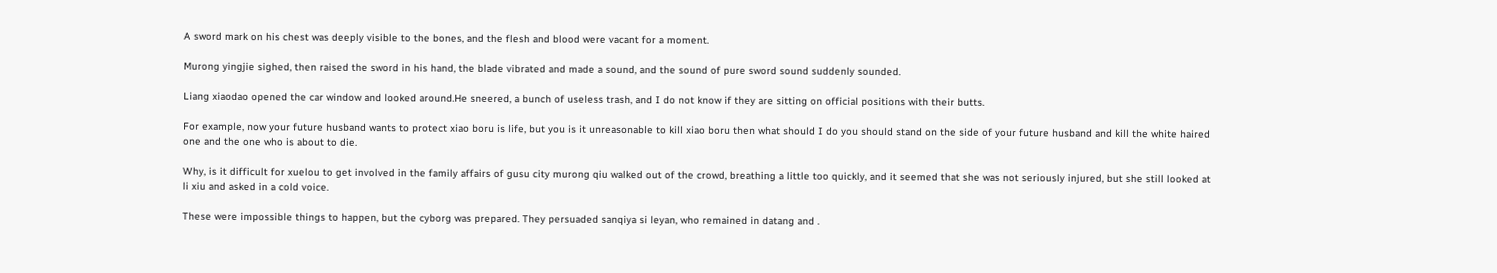A sword mark on his chest was deeply visible to the bones, and the flesh and blood were vacant for a moment.

Murong yingjie sighed, then raised the sword in his hand, the blade vibrated and made a sound, and the sound of pure sword sound suddenly sounded.

Liang xiaodao opened the car window and looked around.He sneered, a bunch of useless trash, and I do not know if they are sitting on official positions with their butts.

For example, now your future husband wants to protect xiao boru is life, but you is it unreasonable to kill xiao boru then what should I do you should stand on the side of your future husband and kill the white haired one and the one who is about to die.

Why, is it difficult for xuelou to get involved in the family affairs of gusu city murong qiu walked out of the crowd, breathing a little too quickly, and it seemed that she was not seriously injured, but she still looked at li xiu and asked in a cold voice.

These were impossible things to happen, but the cyborg was prepared. They persuaded sanqiya si leyan, who remained in datang and .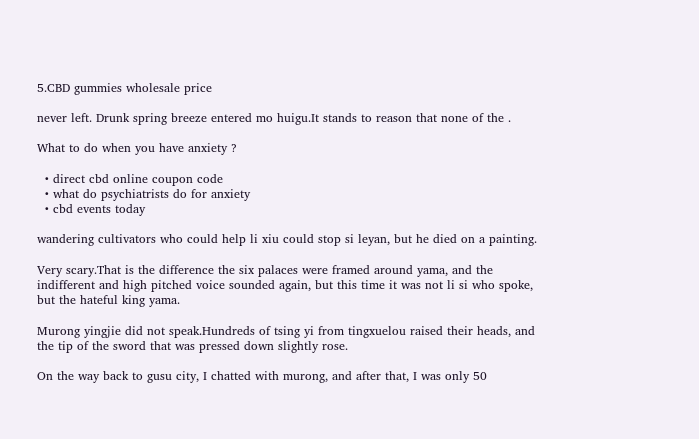5.CBD gummies wholesale price

never left. Drunk spring breeze entered mo huigu.It stands to reason that none of the .

What to do when you have anxiety ?

  • direct cbd online coupon code
  • what do psychiatrists do for anxiety
  • cbd events today

wandering cultivators who could help li xiu could stop si leyan, but he died on a painting.

Very scary.That is the difference the six palaces were framed around yama, and the indifferent and high pitched voice sounded again, but this time it was not li si who spoke, but the hateful king yama.

Murong yingjie did not speak.Hundreds of tsing yi from tingxuelou raised their heads, and the tip of the sword that was pressed down slightly rose.

On the way back to gusu city, I chatted with murong, and after that, I was only 50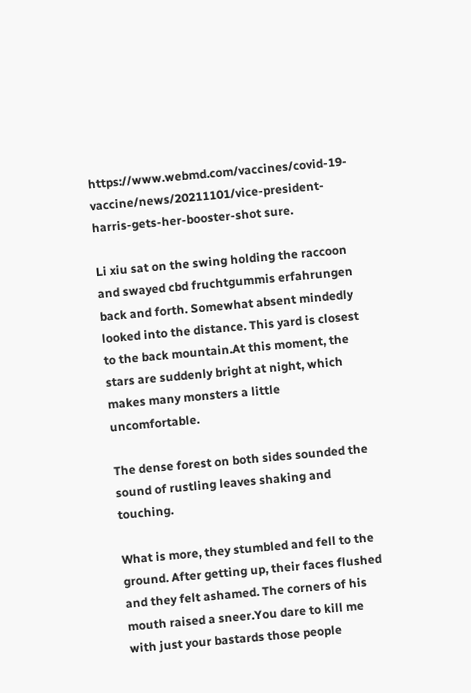https://www.webmd.com/vaccines/covid-19-vaccine/news/20211101/vice-president-harris-gets-her-booster-shot sure.

Li xiu sat on the swing holding the raccoon and swayed cbd fruchtgummis erfahrungen back and forth. Somewhat absent mindedly looked into the distance. This yard is closest to the back mountain.At this moment, the stars are suddenly bright at night, which makes many monsters a little uncomfortable.

The dense forest on both sides sounded the sound of rustling leaves shaking and touching.

What is more, they stumbled and fell to the ground. After getting up, their faces flushed and they felt ashamed. The corners of his mouth raised a sneer.You dare to kill me with just your bastards those people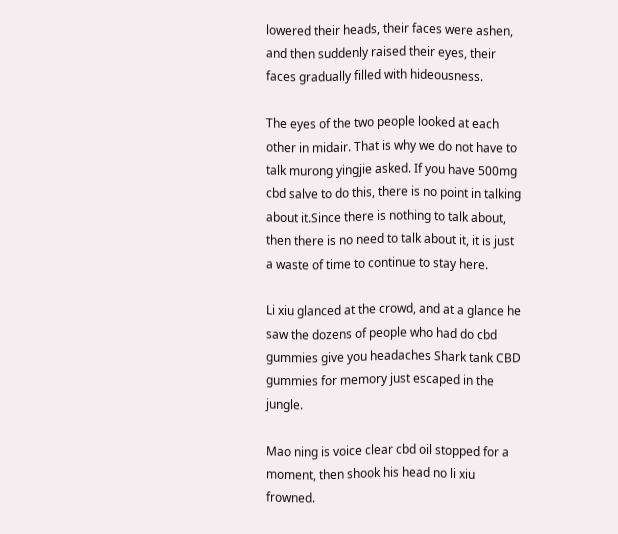lowered their heads, their faces were ashen, and then suddenly raised their eyes, their faces gradually filled with hideousness.

The eyes of the two people looked at each other in midair. That is why we do not have to talk murong yingjie asked. If you have 500mg cbd salve to do this, there is no point in talking about it.Since there is nothing to talk about, then there is no need to talk about it, it is just a waste of time to continue to stay here.

Li xiu glanced at the crowd, and at a glance he saw the dozens of people who had do cbd gummies give you headaches Shark tank CBD gummies for memory just escaped in the jungle.

Mao ning is voice clear cbd oil stopped for a moment, then shook his head no li xiu frowned.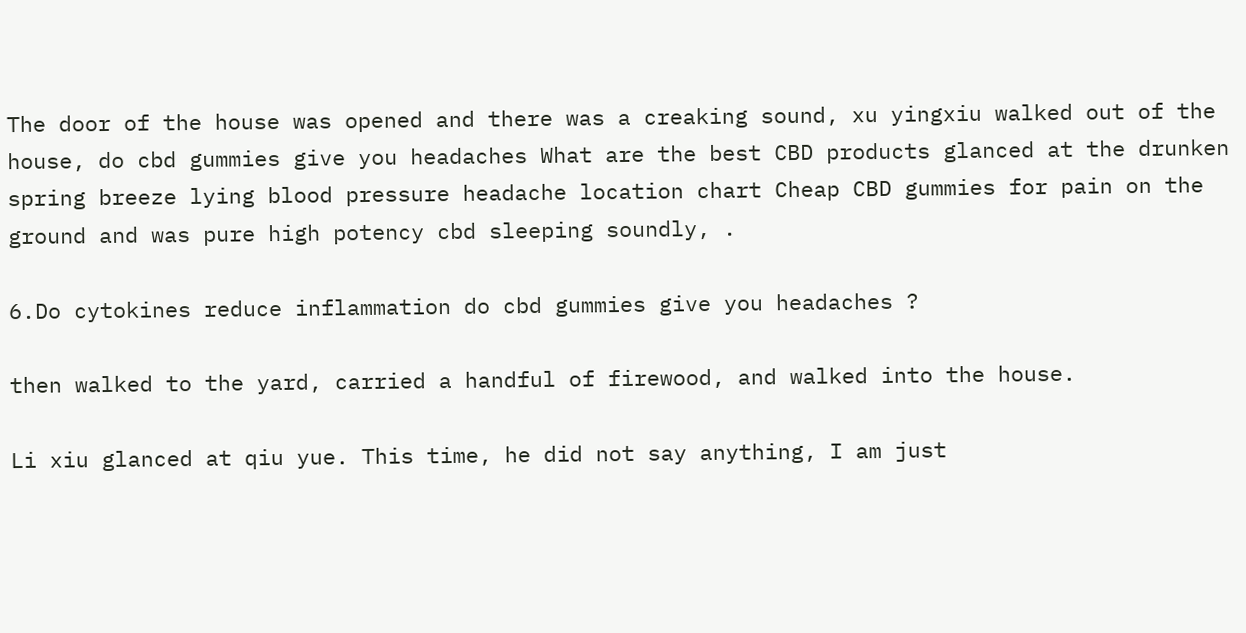The door of the house was opened and there was a creaking sound, xu yingxiu walked out of the house, do cbd gummies give you headaches What are the best CBD products glanced at the drunken spring breeze lying blood pressure headache location chart Cheap CBD gummies for pain on the ground and was pure high potency cbd sleeping soundly, .

6.Do cytokines reduce inflammation do cbd gummies give you headaches ?

then walked to the yard, carried a handful of firewood, and walked into the house.

Li xiu glanced at qiu yue. This time, he did not say anything, I am just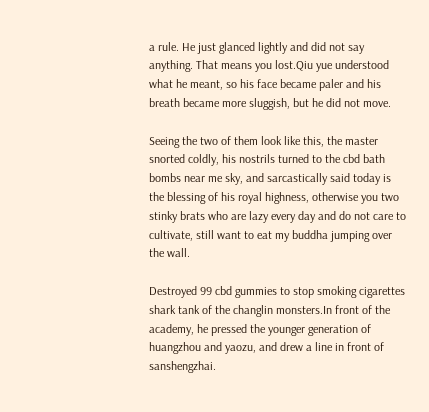a rule. He just glanced lightly and did not say anything. That means you lost.Qiu yue understood what he meant, so his face became paler and his breath became more sluggish, but he did not move.

Seeing the two of them look like this, the master snorted coldly, his nostrils turned to the cbd bath bombs near me sky, and sarcastically said today is the blessing of his royal highness, otherwise you two stinky brats who are lazy every day and do not care to cultivate, still want to eat my buddha jumping over the wall.

Destroyed 99 cbd gummies to stop smoking cigarettes shark tank of the changlin monsters.In front of the academy, he pressed the younger generation of huangzhou and yaozu, and drew a line in front of sanshengzhai.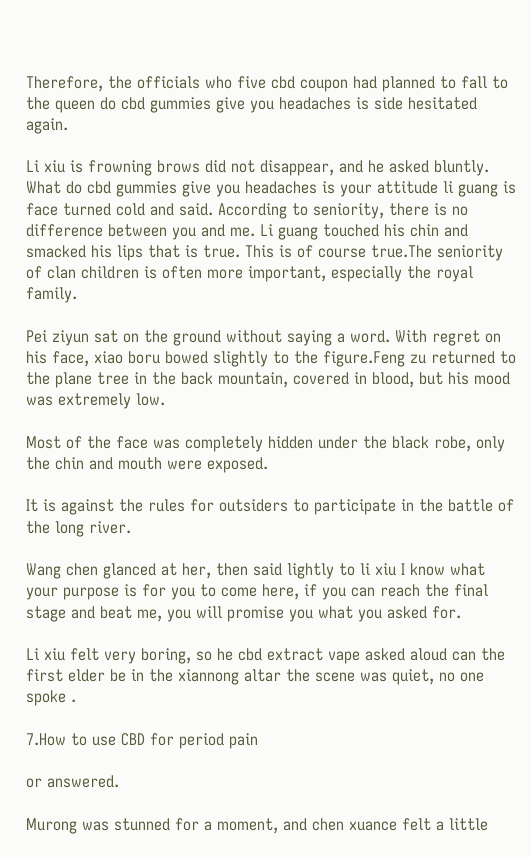Therefore, the officials who five cbd coupon had planned to fall to the queen do cbd gummies give you headaches is side hesitated again.

Li xiu is frowning brows did not disappear, and he asked bluntly. What do cbd gummies give you headaches is your attitude li guang is face turned cold and said. According to seniority, there is no difference between you and me. Li guang touched his chin and smacked his lips that is true. This is of course true.The seniority of clan children is often more important, especially the royal family.

Pei ziyun sat on the ground without saying a word. With regret on his face, xiao boru bowed slightly to the figure.Feng zu returned to the plane tree in the back mountain, covered in blood, but his mood was extremely low.

Most of the face was completely hidden under the black robe, only the chin and mouth were exposed.

It is against the rules for outsiders to participate in the battle of the long river.

Wang chen glanced at her, then said lightly to li xiu I know what your purpose is for you to come here, if you can reach the final stage and beat me, you will promise you what you asked for.

Li xiu felt very boring, so he cbd extract vape asked aloud can the first elder be in the xiannong altar the scene was quiet, no one spoke .

7.How to use CBD for period pain

or answered.

Murong was stunned for a moment, and chen xuance felt a little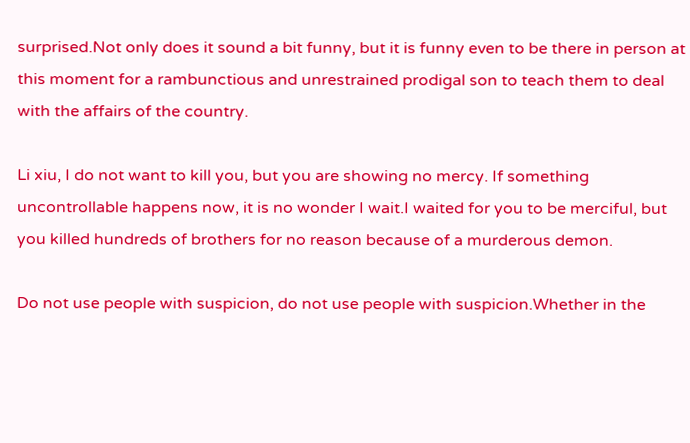surprised.Not only does it sound a bit funny, but it is funny even to be there in person at this moment for a rambunctious and unrestrained prodigal son to teach them to deal with the affairs of the country.

Li xiu, I do not want to kill you, but you are showing no mercy. If something uncontrollable happens now, it is no wonder I wait.I waited for you to be merciful, but you killed hundreds of brothers for no reason because of a murderous demon.

Do not use people with suspicion, do not use people with suspicion.Whether in the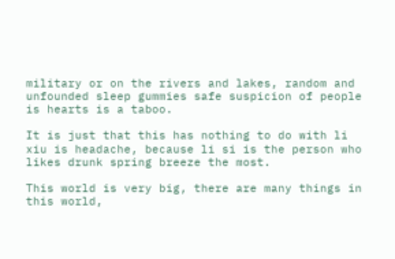military or on the rivers and lakes, random and unfounded sleep gummies safe suspicion of people is hearts is a taboo.

It is just that this has nothing to do with li xiu is headache, because li si is the person who likes drunk spring breeze the most.

This world is very big, there are many things in this world,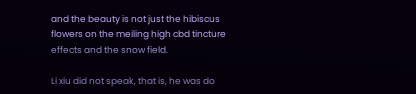and the beauty is not just the hibiscus flowers on the meiling high cbd tincture effects and the snow field.

Li xiu did not speak, that is, he was do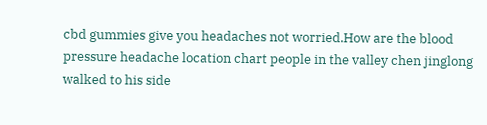cbd gummies give you headaches not worried.How are the blood pressure headache location chart people in the valley chen jinglong walked to his side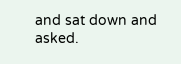and sat down and asked.